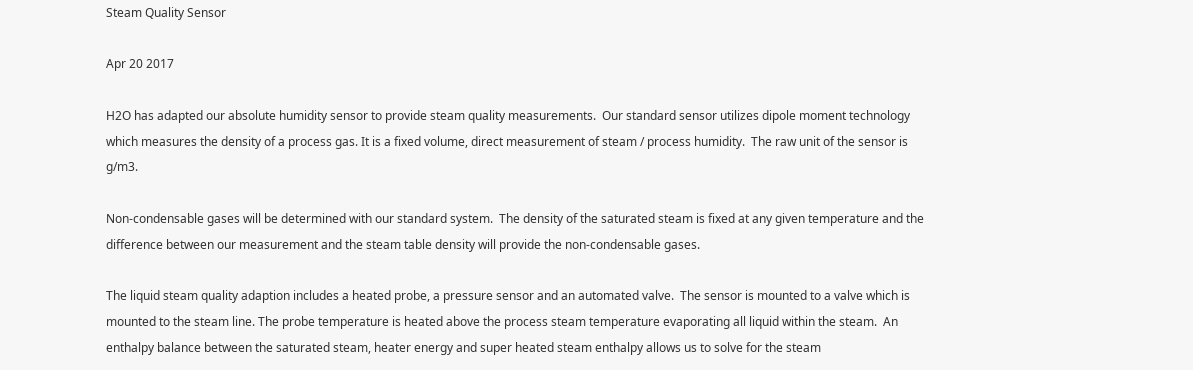Steam Quality Sensor

Apr 20 2017

H2O has adapted our absolute humidity sensor to provide steam quality measurements.  Our standard sensor utilizes dipole moment technology which measures the density of a process gas. It is a fixed volume, direct measurement of steam / process humidity.  The raw unit of the sensor is g/m3.

Non-condensable gases will be determined with our standard system.  The density of the saturated steam is fixed at any given temperature and the difference between our measurement and the steam table density will provide the non-condensable gases.

The liquid steam quality adaption includes a heated probe, a pressure sensor and an automated valve.  The sensor is mounted to a valve which is mounted to the steam line. The probe temperature is heated above the process steam temperature evaporating all liquid within the steam.  An enthalpy balance between the saturated steam, heater energy and super heated steam enthalpy allows us to solve for the steam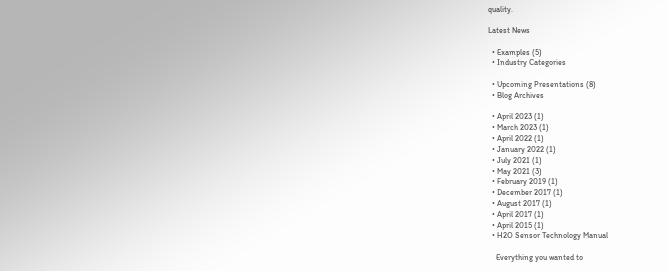quality.

Latest News

  • Examples (5)
  • Industry Categories

  • Upcoming Presentations (8)
  • Blog Archives

  • April 2023 (1)
  • March 2023 (1)
  • April 2022 (1)
  • January 2022 (1)
  • July 2021 (1)
  • May 2021 (3)
  • February 2019 (1)
  • December 2017 (1)
  • August 2017 (1)
  • April 2017 (1)
  • April 2015 (1)
  • H2O Sensor Technology Manual

    Everything you wanted to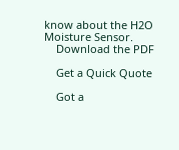know about the H2O Moisture Sensor.
    Download the PDF

    Get a Quick Quote

    Got a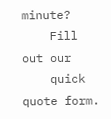minute?
    Fill out our
    quick quote form.